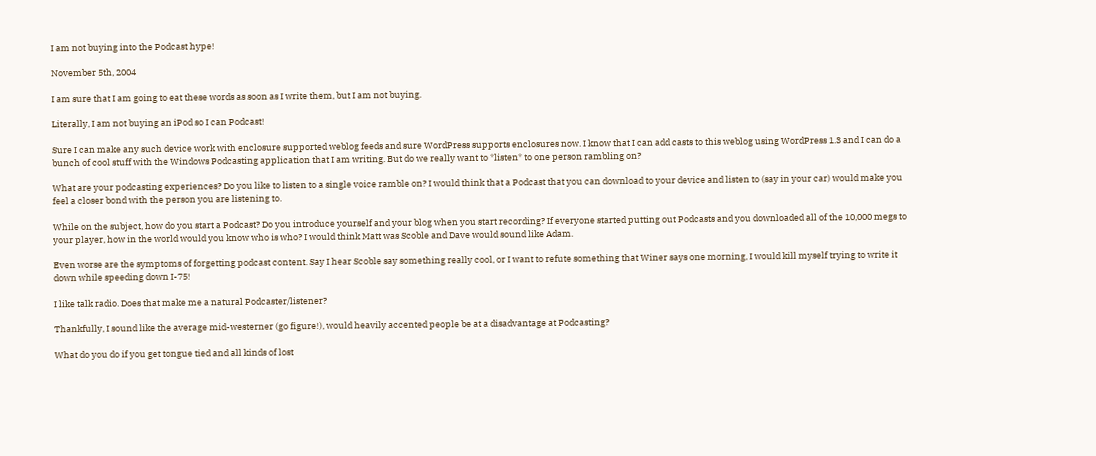I am not buying into the Podcast hype!

November 5th, 2004

I am sure that I am going to eat these words as soon as I write them, but I am not buying.

Literally, I am not buying an iPod so I can Podcast!

Sure I can make any such device work with enclosure supported weblog feeds and sure WordPress supports enclosures now. I know that I can add casts to this weblog using WordPress 1.3 and I can do a bunch of cool stuff with the Windows Podcasting application that I am writing. But do we really want to *listen* to one person rambling on?

What are your podcasting experiences? Do you like to listen to a single voice ramble on? I would think that a Podcast that you can download to your device and listen to (say in your car) would make you feel a closer bond with the person you are listening to.

While on the subject, how do you start a Podcast? Do you introduce yourself and your blog when you start recording? If everyone started putting out Podcasts and you downloaded all of the 10,000 megs to your player, how in the world would you know who is who? I would think Matt was Scoble and Dave would sound like Adam.

Even worse are the symptoms of forgetting podcast content. Say I hear Scoble say something really cool, or I want to refute something that Winer says one morning, I would kill myself trying to write it down while speeding down I-75!

I like talk radio. Does that make me a natural Podcaster/listener?

Thankfully, I sound like the average mid-westerner (go figure!), would heavily accented people be at a disadvantage at Podcasting?

What do you do if you get tongue tied and all kinds of lost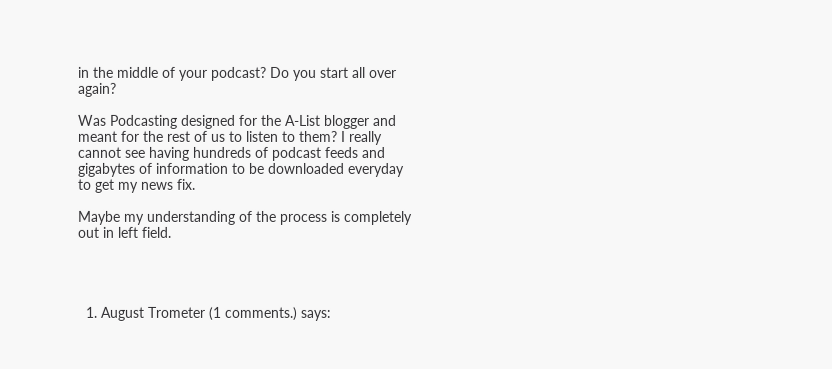in the middle of your podcast? Do you start all over again?

Was Podcasting designed for the A-List blogger and meant for the rest of us to listen to them? I really cannot see having hundreds of podcast feeds and gigabytes of information to be downloaded everyday to get my news fix.

Maybe my understanding of the process is completely out in left field.




  1. August Trometer (1 comments.) says: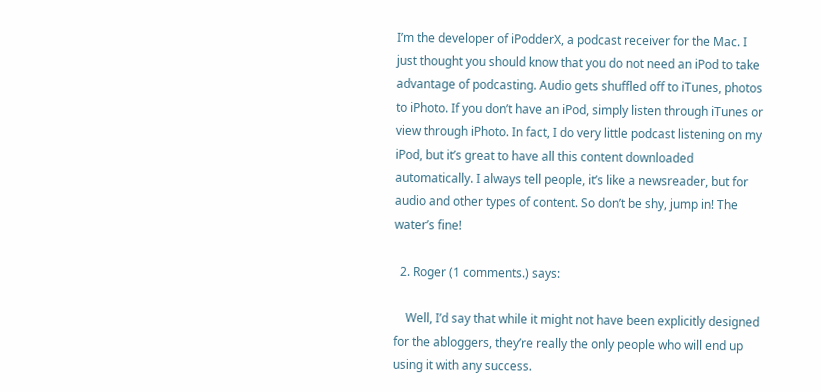I’m the developer of iPodderX, a podcast receiver for the Mac. I just thought you should know that you do not need an iPod to take advantage of podcasting. Audio gets shuffled off to iTunes, photos to iPhoto. If you don’t have an iPod, simply listen through iTunes or view through iPhoto. In fact, I do very little podcast listening on my iPod, but it’s great to have all this content downloaded automatically. I always tell people, it’s like a newsreader, but for audio and other types of content. So don’t be shy, jump in! The water’s fine!

  2. Roger (1 comments.) says:

    Well, I’d say that while it might not have been explicitly designed for the abloggers, they’re really the only people who will end up using it with any success.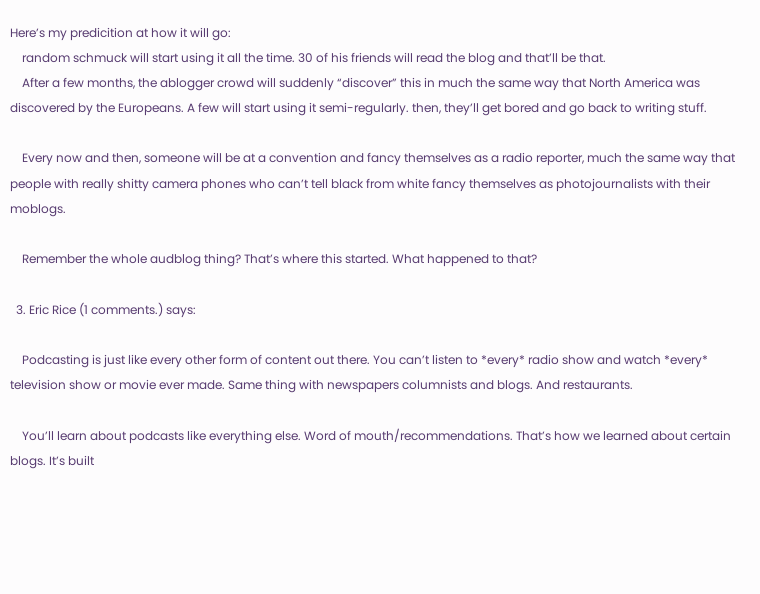Here’s my predicition at how it will go:
    random schmuck will start using it all the time. 30 of his friends will read the blog and that’ll be that.
    After a few months, the ablogger crowd will suddenly “discover” this in much the same way that North America was discovered by the Europeans. A few will start using it semi-regularly. then, they’ll get bored and go back to writing stuff.

    Every now and then, someone will be at a convention and fancy themselves as a radio reporter, much the same way that people with really shitty camera phones who can’t tell black from white fancy themselves as photojournalists with their moblogs.

    Remember the whole audblog thing? That’s where this started. What happened to that?

  3. Eric Rice (1 comments.) says:

    Podcasting is just like every other form of content out there. You can’t listen to *every* radio show and watch *every* television show or movie ever made. Same thing with newspapers columnists and blogs. And restaurants.

    You’ll learn about podcasts like everything else. Word of mouth/recommendations. That’s how we learned about certain blogs. It’s built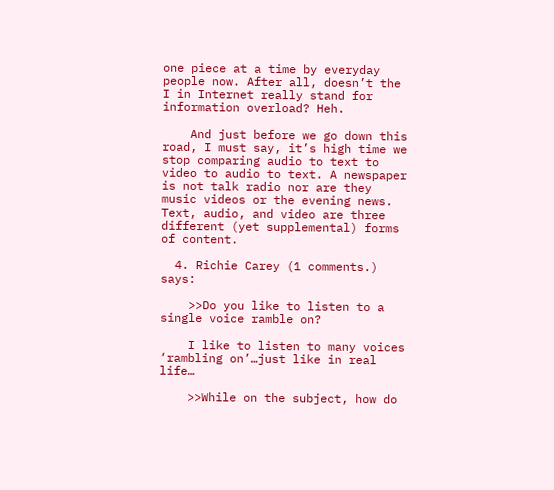one piece at a time by everyday people now. After all, doesn’t the I in Internet really stand for information overload? Heh.

    And just before we go down this road, I must say, it’s high time we stop comparing audio to text to video to audio to text. A newspaper is not talk radio nor are they music videos or the evening news. Text, audio, and video are three different (yet supplemental) forms of content.

  4. Richie Carey (1 comments.) says:

    >>Do you like to listen to a single voice ramble on?

    I like to listen to many voices ‘rambling on’…just like in real life…

    >>While on the subject, how do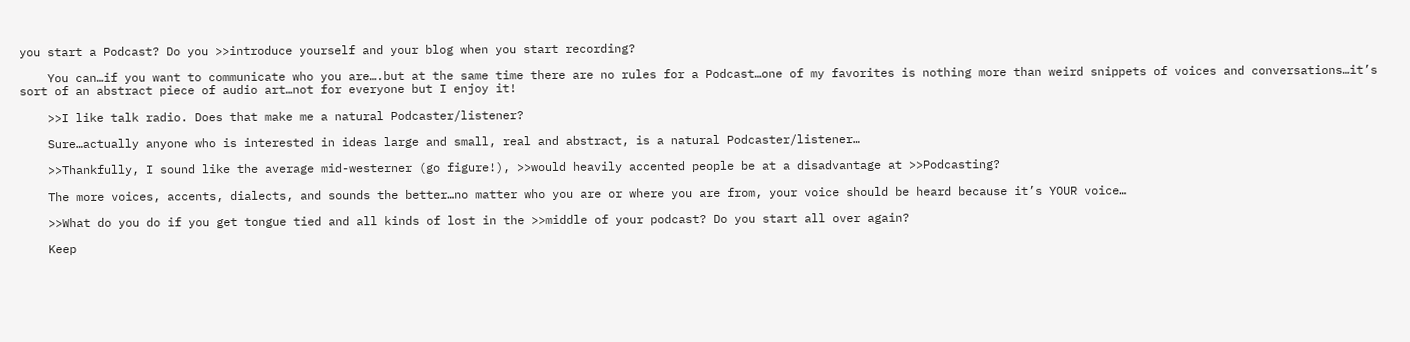you start a Podcast? Do you >>introduce yourself and your blog when you start recording?

    You can…if you want to communicate who you are….but at the same time there are no rules for a Podcast…one of my favorites is nothing more than weird snippets of voices and conversations…it’s sort of an abstract piece of audio art…not for everyone but I enjoy it!

    >>I like talk radio. Does that make me a natural Podcaster/listener?

    Sure…actually anyone who is interested in ideas large and small, real and abstract, is a natural Podcaster/listener…

    >>Thankfully, I sound like the average mid-westerner (go figure!), >>would heavily accented people be at a disadvantage at >>Podcasting?

    The more voices, accents, dialects, and sounds the better…no matter who you are or where you are from, your voice should be heard because it’s YOUR voice…

    >>What do you do if you get tongue tied and all kinds of lost in the >>middle of your podcast? Do you start all over again?

    Keep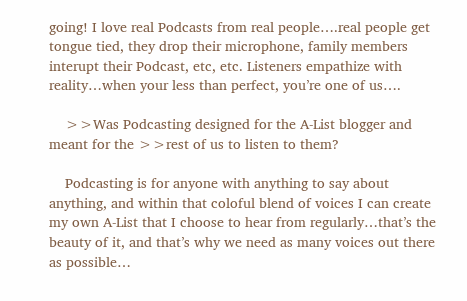going! I love real Podcasts from real people….real people get tongue tied, they drop their microphone, family members interupt their Podcast, etc, etc. Listeners empathize with reality…when your less than perfect, you’re one of us….

    >>Was Podcasting designed for the A-List blogger and meant for the >>rest of us to listen to them?

    Podcasting is for anyone with anything to say about anything, and within that coloful blend of voices I can create my own A-List that I choose to hear from regularly…that’s the beauty of it, and that’s why we need as many voices out there as possible…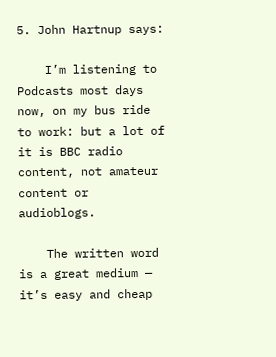5. John Hartnup says:

    I’m listening to Podcasts most days now, on my bus ride to work: but a lot of it is BBC radio content, not amateur content or audioblogs.

    The written word is a great medium — it’s easy and cheap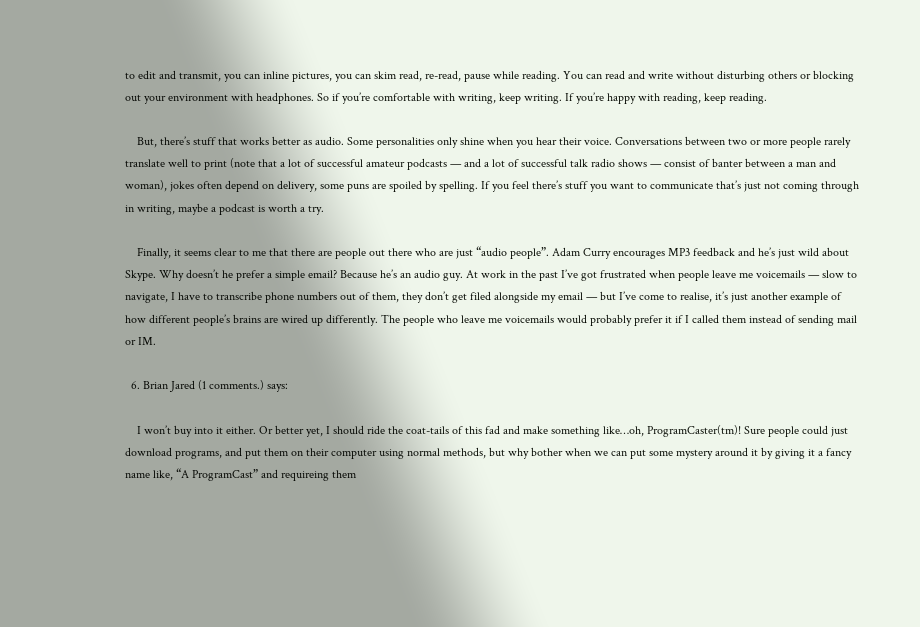to edit and transmit, you can inline pictures, you can skim read, re-read, pause while reading. You can read and write without disturbing others or blocking out your environment with headphones. So if you’re comfortable with writing, keep writing. If you’re happy with reading, keep reading.

    But, there’s stuff that works better as audio. Some personalities only shine when you hear their voice. Conversations between two or more people rarely translate well to print (note that a lot of successful amateur podcasts — and a lot of successful talk radio shows — consist of banter between a man and woman), jokes often depend on delivery, some puns are spoiled by spelling. If you feel there’s stuff you want to communicate that’s just not coming through in writing, maybe a podcast is worth a try.

    Finally, it seems clear to me that there are people out there who are just “audio people”. Adam Curry encourages MP3 feedback and he’s just wild about Skype. Why doesn’t he prefer a simple email? Because he’s an audio guy. At work in the past I’ve got frustrated when people leave me voicemails — slow to navigate, I have to transcribe phone numbers out of them, they don’t get filed alongside my email — but I’ve come to realise, it’s just another example of how different people’s brains are wired up differently. The people who leave me voicemails would probably prefer it if I called them instead of sending mail or IM.

  6. Brian Jared (1 comments.) says:

    I won’t buy into it either. Or better yet, I should ride the coat-tails of this fad and make something like…oh, ProgramCaster(tm)! Sure people could just download programs, and put them on their computer using normal methods, but why bother when we can put some mystery around it by giving it a fancy name like, “A ProgramCast” and requireing them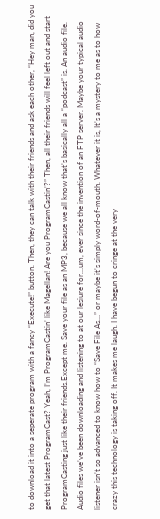to download it into a seperate program with a fancy “Execute!” button. Then, they can talk with their friends and ask each other, “Hey man, did you get that latest ProgramCast? Yeah, I’m ProgramCastin’ like Magellan! Are you ProgramCastin’?” Then, all their friends will feel left out and start ProgramCasting just like their friends.Except me. Save your file as an MP3, because we all know that’s basically all a “podcast” is. An audio file. Audio files we’ve been downloading and listening to at our lesiure for…um, ever since the invention of an FTP server. Maybe your typical audio listener isn’t so advanced to know how to “Save File As…” or maybe it’s simply word-of-mouth. Whatever it is, It’s a mystery to me as to how crazy this technology is taking off. It makes me laugh. I have begun to cringe at the very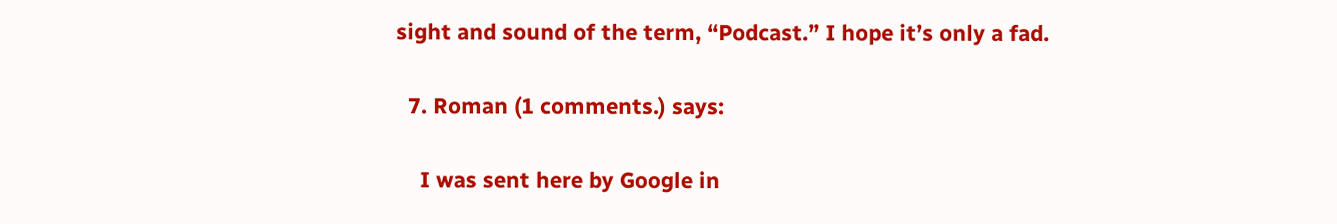sight and sound of the term, “Podcast.” I hope it’s only a fad.

  7. Roman (1 comments.) says:

    I was sent here by Google in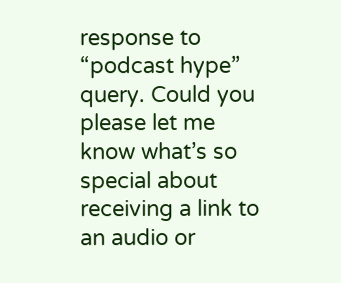response to “podcast hype” query. Could you please let me know what’s so special about receiving a link to an audio or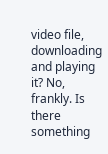video file, downloading and playing it? No, frankly. Is there something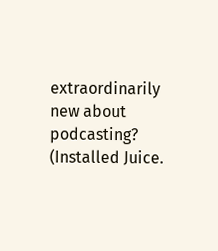extraordinarily new about podcasting? (Installed Juice.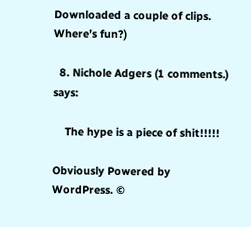Downloaded a couple of clips. Where’s fun?)

  8. Nichole Adgers (1 comments.) says:

    The hype is a piece of shit!!!!!

Obviously Powered by WordPress. ©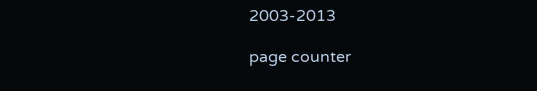2003-2013

page counter